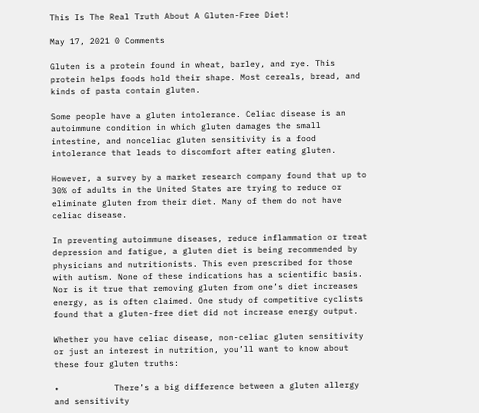This Is The Real Truth About A Gluten-Free Diet!

May 17, 2021 0 Comments

Gluten is a protein found in wheat, barley, and rye. This protein helps foods hold their shape. Most cereals, bread, and kinds of pasta contain gluten.

Some people have a gluten intolerance. Celiac disease is an autoimmune condition in which gluten damages the small intestine, and nonceliac gluten sensitivity is a food intolerance that leads to discomfort after eating gluten.

However, a survey by a market research company found that up to 30% of adults in the United States are trying to reduce or eliminate gluten from their diet. Many of them do not have celiac disease.

In preventing autoimmune diseases, reduce inflammation or treat depression and fatigue, a gluten diet is being recommended by physicians and nutritionists. This even prescribed for those with autism. None of these indications has a scientific basis. Nor is it true that removing gluten from one’s diet increases energy, as is often claimed. One study of competitive cyclists found that a gluten-free diet did not increase energy output.

Whether you have celiac disease, non-celiac gluten sensitivity or just an interest in nutrition, you’ll want to know about these four gluten truths:

•           There’s a big difference between a gluten allergy and sensitivity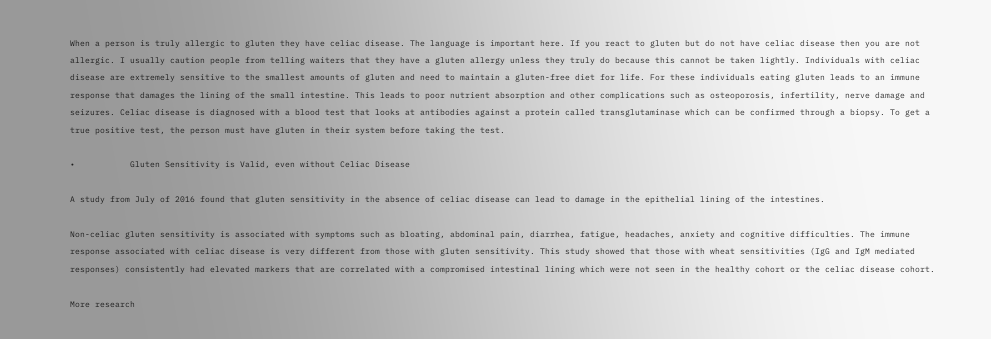When a person is truly allergic to gluten they have celiac disease. The language is important here. If you react to gluten but do not have celiac disease then you are not allergic. I usually caution people from telling waiters that they have a gluten allergy unless they truly do because this cannot be taken lightly. Individuals with celiac disease are extremely sensitive to the smallest amounts of gluten and need to maintain a gluten-free diet for life. For these individuals eating gluten leads to an immune response that damages the lining of the small intestine. This leads to poor nutrient absorption and other complications such as osteoporosis, infertility, nerve damage and seizures. Celiac disease is diagnosed with a blood test that looks at antibodies against a protein called transglutaminase which can be confirmed through a biopsy. To get a true positive test, the person must have gluten in their system before taking the test.

•           Gluten Sensitivity is Valid, even without Celiac Disease

A study from July of 2016 found that gluten sensitivity in the absence of celiac disease can lead to damage in the epithelial lining of the intestines.

Non-celiac gluten sensitivity is associated with symptoms such as bloating, abdominal pain, diarrhea, fatigue, headaches, anxiety and cognitive difficulties. The immune response associated with celiac disease is very different from those with gluten sensitivity. This study showed that those with wheat sensitivities (IgG and IgM mediated responses) consistently had elevated markers that are correlated with a compromised intestinal lining which were not seen in the healthy cohort or the celiac disease cohort.

More research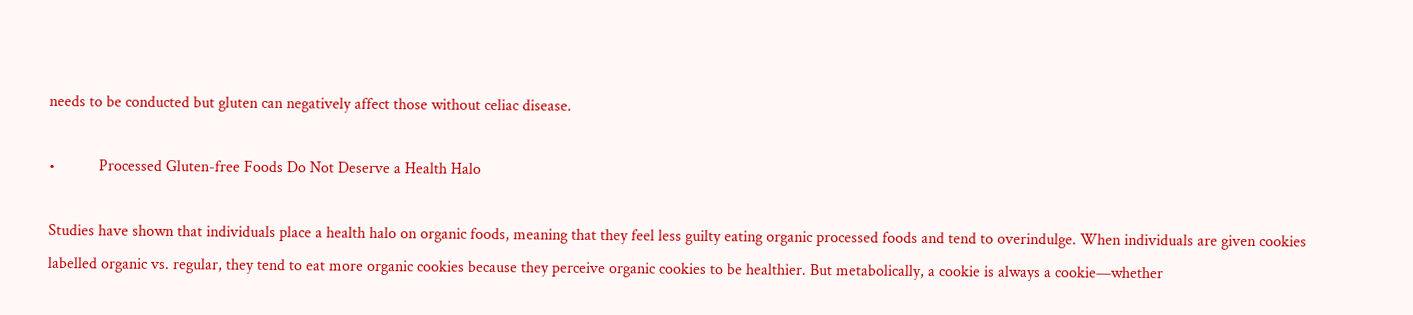needs to be conducted but gluten can negatively affect those without celiac disease.

•           Processed Gluten-free Foods Do Not Deserve a Health Halo

Studies have shown that individuals place a health halo on organic foods, meaning that they feel less guilty eating organic processed foods and tend to overindulge. When individuals are given cookies labelled organic vs. regular, they tend to eat more organic cookies because they perceive organic cookies to be healthier. But metabolically, a cookie is always a cookie—whether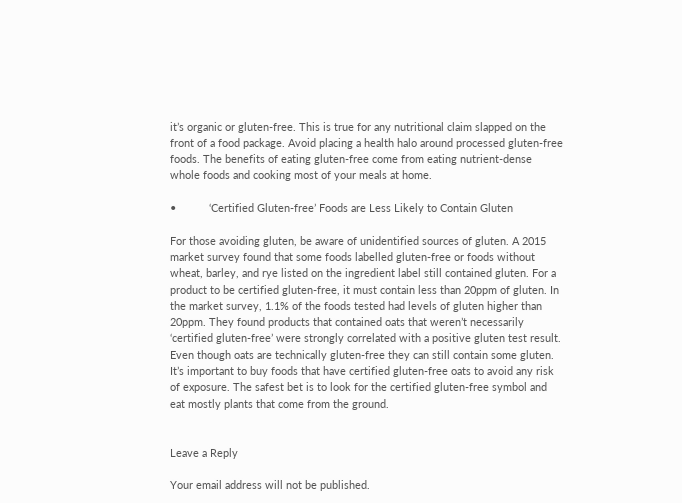it’s organic or gluten-free. This is true for any nutritional claim slapped on the front of a food package. Avoid placing a health halo around processed gluten-free foods. The benefits of eating gluten-free come from eating nutrient-dense whole foods and cooking most of your meals at home.

•           ‘Certified Gluten-free’ Foods are Less Likely to Contain Gluten

For those avoiding gluten, be aware of unidentified sources of gluten. A 2015 market survey found that some foods labelled gluten-free or foods without wheat, barley, and rye listed on the ingredient label still contained gluten. For a product to be certified gluten-free, it must contain less than 20ppm of gluten. In the market survey, 1.1% of the foods tested had levels of gluten higher than 20ppm. They found products that contained oats that weren’t necessarily ‘certified gluten-free’ were strongly correlated with a positive gluten test result. Even though oats are technically gluten-free they can still contain some gluten. It’s important to buy foods that have certified gluten-free oats to avoid any risk of exposure. The safest bet is to look for the certified gluten-free symbol and eat mostly plants that come from the ground.


Leave a Reply

Your email address will not be published.